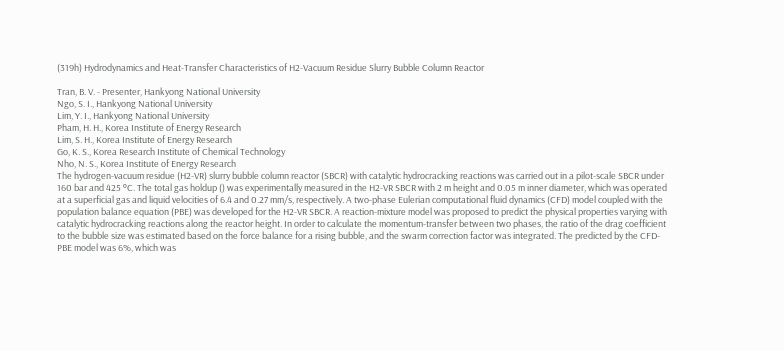(319h) Hydrodynamics and Heat-Transfer Characteristics of H2-Vacuum Residue Slurry Bubble Column Reactor

Tran, B. V. - Presenter, Hankyong National University
Ngo, S. I., Hankyong National University
Lim, Y. I., Hankyong National University
Pham, H. H., Korea Institute of Energy Research
Lim, S. H., Korea Institute of Energy Research
Go, K. S., Korea Research Institute of Chemical Technology
Nho, N. S., Korea Institute of Energy Research
The hydrogen-vacuum residue (H2-VR) slurry bubble column reactor (SBCR) with catalytic hydrocracking reactions was carried out in a pilot-scale SBCR under 160 bar and 425 ºC. The total gas holdup () was experimentally measured in the H2-VR SBCR with 2 m height and 0.05 m inner diameter, which was operated at a superficial gas and liquid velocities of 6.4 and 0.27 mm/s, respectively. A two-phase Eulerian computational fluid dynamics (CFD) model coupled with the population balance equation (PBE) was developed for the H2-VR SBCR. A reaction-mixture model was proposed to predict the physical properties varying with catalytic hydrocracking reactions along the reactor height. In order to calculate the momentum-transfer between two phases, the ratio of the drag coefficient to the bubble size was estimated based on the force balance for a rising bubble, and the swarm correction factor was integrated. The predicted by the CFD-PBE model was 6%, which was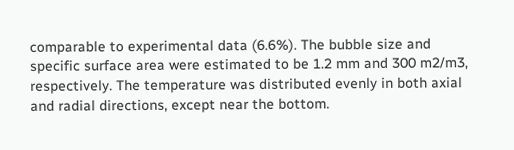comparable to experimental data (6.6%). The bubble size and specific surface area were estimated to be 1.2 mm and 300 m2/m3, respectively. The temperature was distributed evenly in both axial and radial directions, except near the bottom.